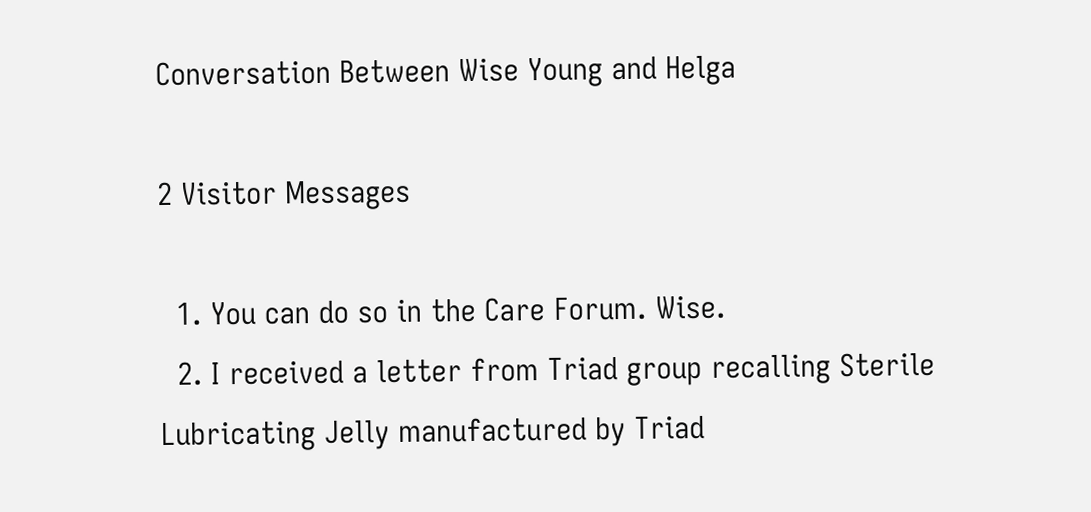Conversation Between Wise Young and Helga

2 Visitor Messages

  1. You can do so in the Care Forum. Wise.
  2. I received a letter from Triad group recalling Sterile Lubricating Jelly manufactured by Triad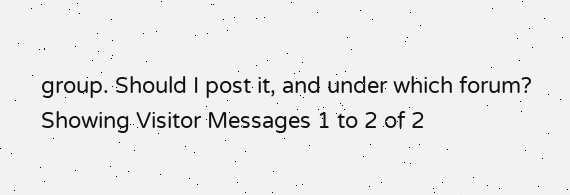group. Should I post it, and under which forum?
Showing Visitor Messages 1 to 2 of 2